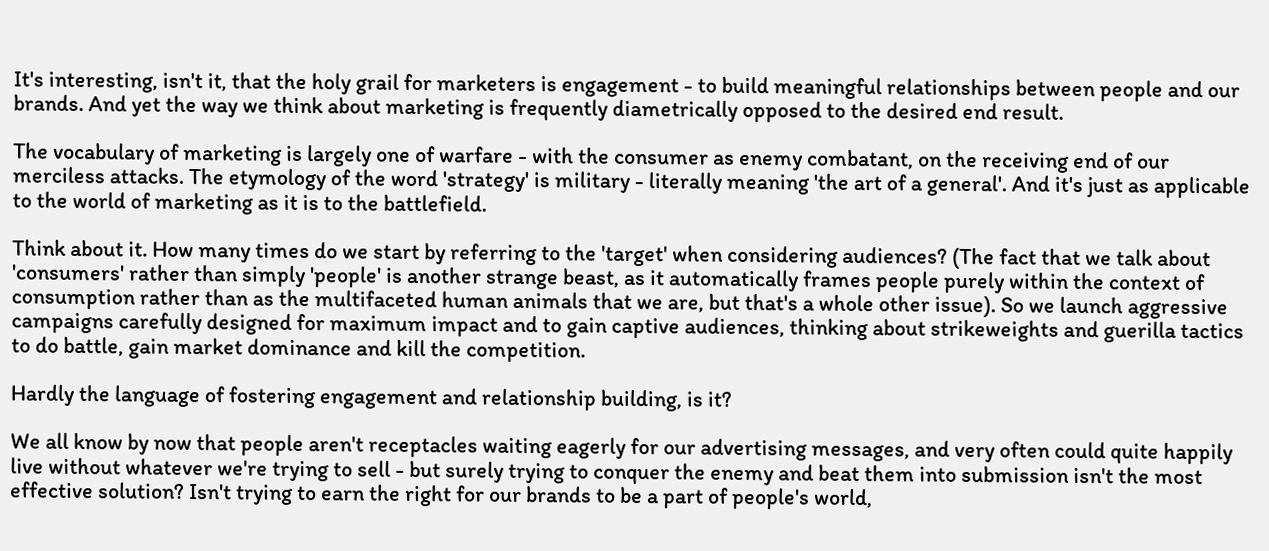It's interesting, isn't it, that the holy grail for marketers is engagement - to build meaningful relationships between people and our brands. And yet the way we think about marketing is frequently diametrically opposed to the desired end result.

The vocabulary of marketing is largely one of warfare - with the consumer as enemy combatant, on the receiving end of our merciless attacks. The etymology of the word 'strategy' is military - literally meaning 'the art of a general'. And it's just as applicable to the world of marketing as it is to the battlefield.

Think about it. How many times do we start by referring to the 'target' when considering audiences? (The fact that we talk about 'consumers' rather than simply 'people' is another strange beast, as it automatically frames people purely within the context of consumption rather than as the multifaceted human animals that we are, but that's a whole other issue). So we launch aggressive campaigns carefully designed for maximum impact and to gain captive audiences, thinking about strikeweights and guerilla tactics to do battle, gain market dominance and kill the competition.

Hardly the language of fostering engagement and relationship building, is it?

We all know by now that people aren't receptacles waiting eagerly for our advertising messages, and very often could quite happily live without whatever we're trying to sell - but surely trying to conquer the enemy and beat them into submission isn't the most effective solution? Isn't trying to earn the right for our brands to be a part of people's world,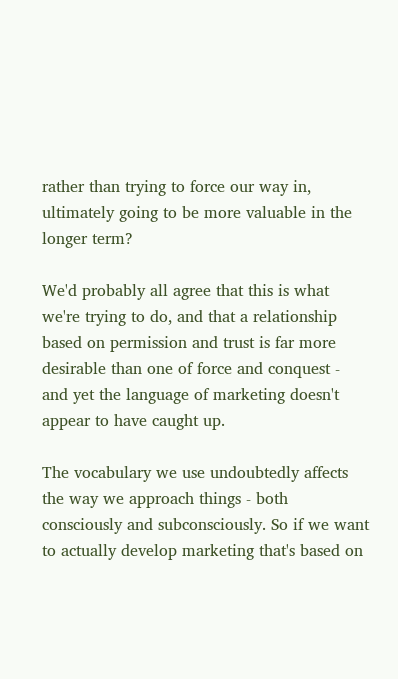rather than trying to force our way in, ultimately going to be more valuable in the longer term?

We'd probably all agree that this is what we're trying to do, and that a relationship based on permission and trust is far more desirable than one of force and conquest - and yet the language of marketing doesn't appear to have caught up.

The vocabulary we use undoubtedly affects the way we approach things - both consciously and subconsciously. So if we want to actually develop marketing that's based on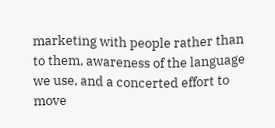marketing with people rather than to them, awareness of the language we use, and a concerted effort to move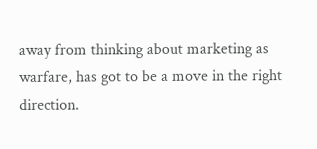away from thinking about marketing as warfare, has got to be a move in the right direction.